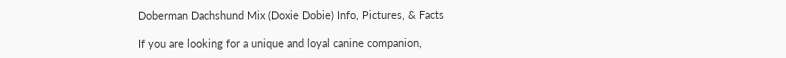Doberman Dachshund Mix (Doxie Dobie) Info, Pictures, & Facts

If you are looking for a unique and loyal canine companion,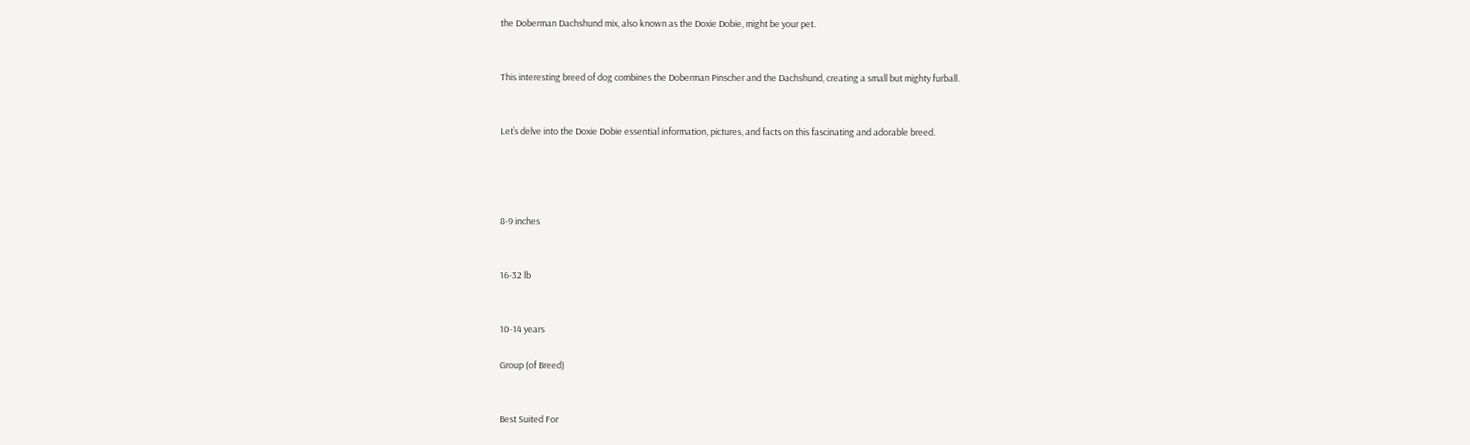the Doberman Dachshund mix, also known as the Doxie Dobie, might be your pet.


This interesting breed of dog combines the Doberman Pinscher and the Dachshund, creating a small but mighty furball.


Let’s delve into the Doxie Dobie essential information, pictures, and facts on this fascinating and adorable breed.




8-9 inches


16-32 lb


10-14 years

Group (of Breed)


Best Suited For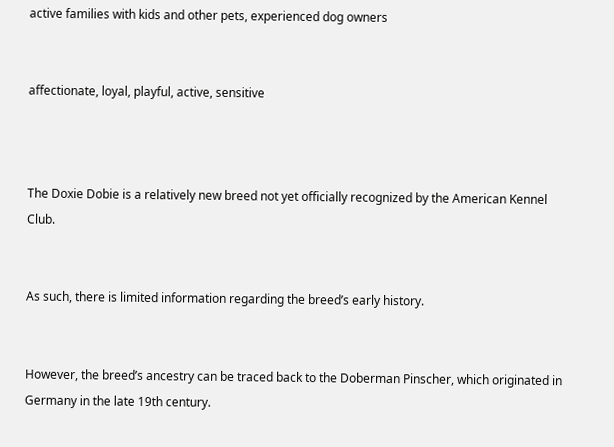active families with kids and other pets, experienced dog owners


affectionate, loyal, playful, active, sensitive



The Doxie Dobie is a relatively new breed not yet officially recognized by the American Kennel Club.


As such, there is limited information regarding the breed’s early history.


However, the breed’s ancestry can be traced back to the Doberman Pinscher, which originated in Germany in the late 19th century.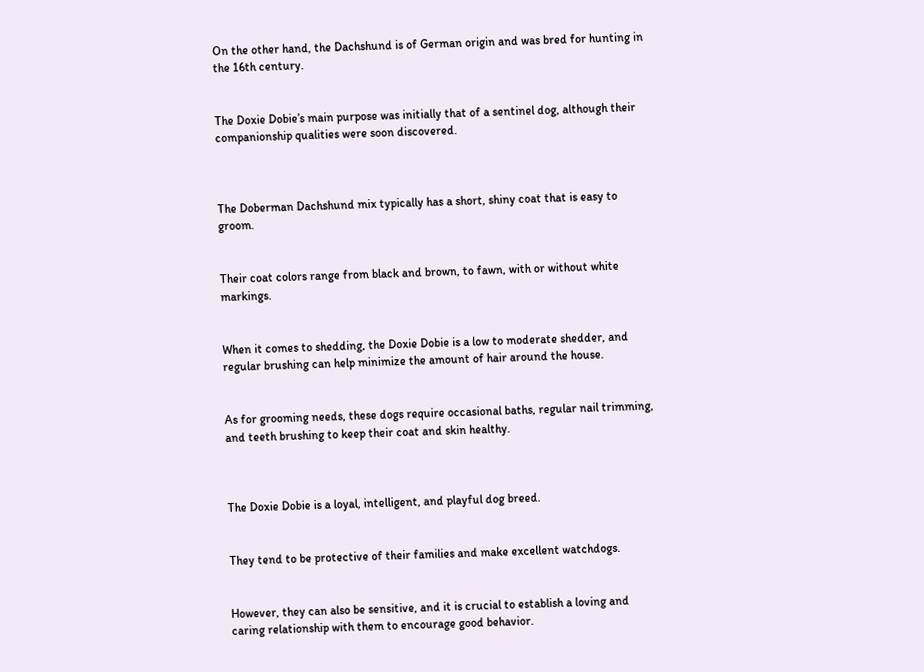On the other hand, the Dachshund is of German origin and was bred for hunting in the 16th century.


The Doxie Dobie’s main purpose was initially that of a sentinel dog, although their companionship qualities were soon discovered.



The Doberman Dachshund mix typically has a short, shiny coat that is easy to groom.


Their coat colors range from black and brown, to fawn, with or without white markings.


When it comes to shedding, the Doxie Dobie is a low to moderate shedder, and regular brushing can help minimize the amount of hair around the house.


As for grooming needs, these dogs require occasional baths, regular nail trimming, and teeth brushing to keep their coat and skin healthy.



The Doxie Dobie is a loyal, intelligent, and playful dog breed.


They tend to be protective of their families and make excellent watchdogs.


However, they can also be sensitive, and it is crucial to establish a loving and caring relationship with them to encourage good behavior.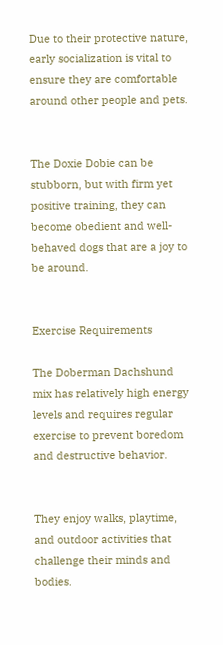Due to their protective nature, early socialization is vital to ensure they are comfortable around other people and pets.


The Doxie Dobie can be stubborn, but with firm yet positive training, they can become obedient and well-behaved dogs that are a joy to be around.


Exercise Requirements

The Doberman Dachshund mix has relatively high energy levels and requires regular exercise to prevent boredom and destructive behavior.


They enjoy walks, playtime, and outdoor activities that challenge their minds and bodies.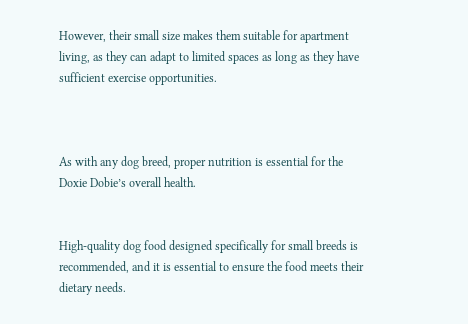However, their small size makes them suitable for apartment living, as they can adapt to limited spaces as long as they have sufficient exercise opportunities.



As with any dog breed, proper nutrition is essential for the Doxie Dobie’s overall health.


High-quality dog food designed specifically for small breeds is recommended, and it is essential to ensure the food meets their dietary needs.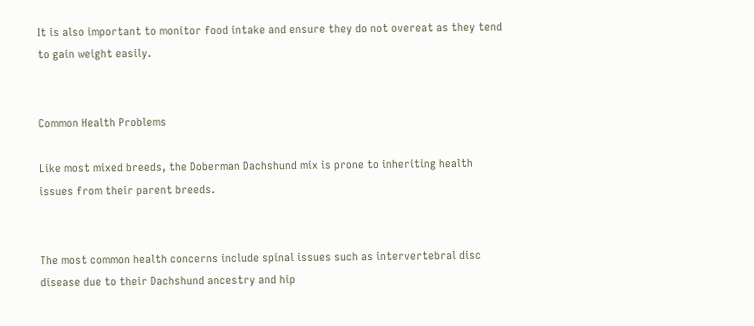It is also important to monitor food intake and ensure they do not overeat as they tend to gain weight easily.


Common Health Problems

Like most mixed breeds, the Doberman Dachshund mix is prone to inheriting health issues from their parent breeds.


The most common health concerns include spinal issues such as intervertebral disc disease due to their Dachshund ancestry and hip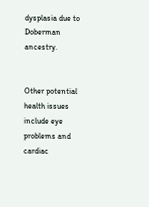dysplasia due to Doberman ancestry.


Other potential health issues include eye problems and cardiac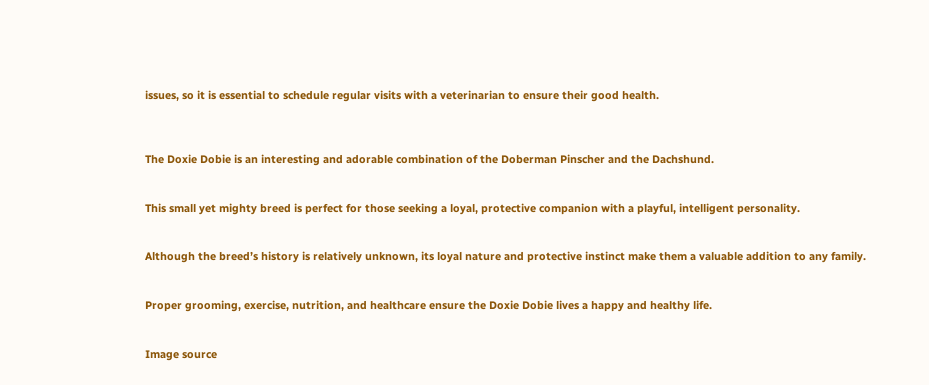issues, so it is essential to schedule regular visits with a veterinarian to ensure their good health.



The Doxie Dobie is an interesting and adorable combination of the Doberman Pinscher and the Dachshund.


This small yet mighty breed is perfect for those seeking a loyal, protective companion with a playful, intelligent personality.


Although the breed’s history is relatively unknown, its loyal nature and protective instinct make them a valuable addition to any family.


Proper grooming, exercise, nutrition, and healthcare ensure the Doxie Dobie lives a happy and healthy life.


Image source